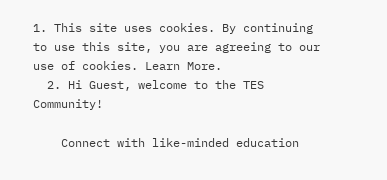1. This site uses cookies. By continuing to use this site, you are agreeing to our use of cookies. Learn More.
  2. Hi Guest, welcome to the TES Community!

    Connect with like-minded education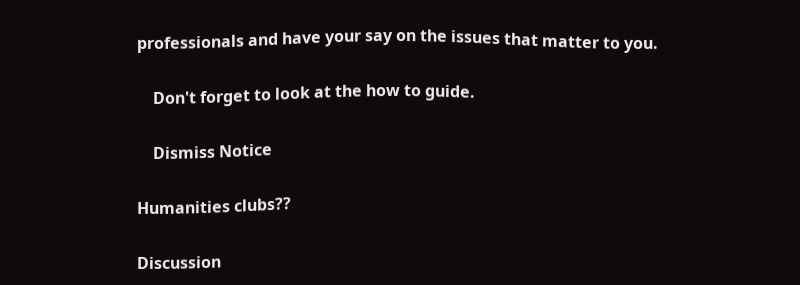professionals and have your say on the issues that matter to you.

    Don't forget to look at the how to guide.

    Dismiss Notice

Humanities clubs??

Discussion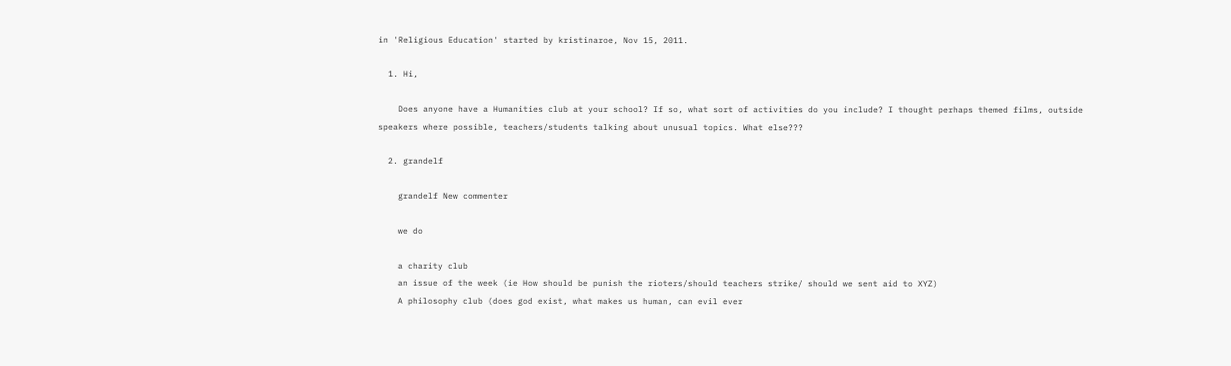in 'Religious Education' started by kristinaroe, Nov 15, 2011.

  1. Hi,

    Does anyone have a Humanities club at your school? If so, what sort of activities do you include? I thought perhaps themed films, outside speakers where possible, teachers/students talking about unusual topics. What else???

  2. grandelf

    grandelf New commenter

    we do

    a charity club
    an issue of the week (ie How should be punish the rioters/should teachers strike/ should we sent aid to XYZ)
    A philosophy club (does god exist, what makes us human, can evil ever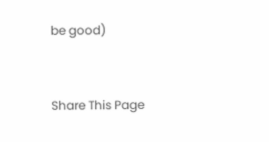be good)


Share This Page